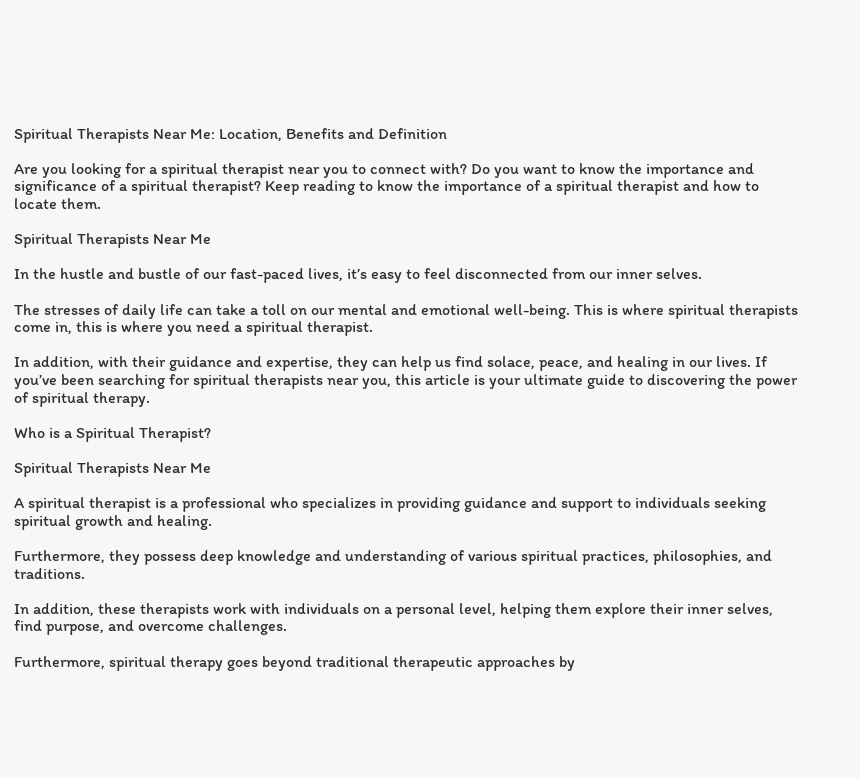Spiritual Therapists Near Me: Location, Benefits and Definition

Are you looking for a spiritual therapist near you to connect with? Do you want to know the importance and significance of a spiritual therapist? Keep reading to know the importance of a spiritual therapist and how to locate them.

Spiritual Therapists Near Me

In the hustle and bustle of our fast-paced lives, it’s easy to feel disconnected from our inner selves.

The stresses of daily life can take a toll on our mental and emotional well-being. This is where spiritual therapists come in, this is where you need a spiritual therapist.

In addition, with their guidance and expertise, they can help us find solace, peace, and healing in our lives. If you’ve been searching for spiritual therapists near you, this article is your ultimate guide to discovering the power of spiritual therapy.

Who is a Spiritual Therapist?

Spiritual Therapists Near Me

A spiritual therapist is a professional who specializes in providing guidance and support to individuals seeking spiritual growth and healing.

Furthermore, they possess deep knowledge and understanding of various spiritual practices, philosophies, and traditions.

In addition, these therapists work with individuals on a personal level, helping them explore their inner selves, find purpose, and overcome challenges.

Furthermore, spiritual therapy goes beyond traditional therapeutic approaches by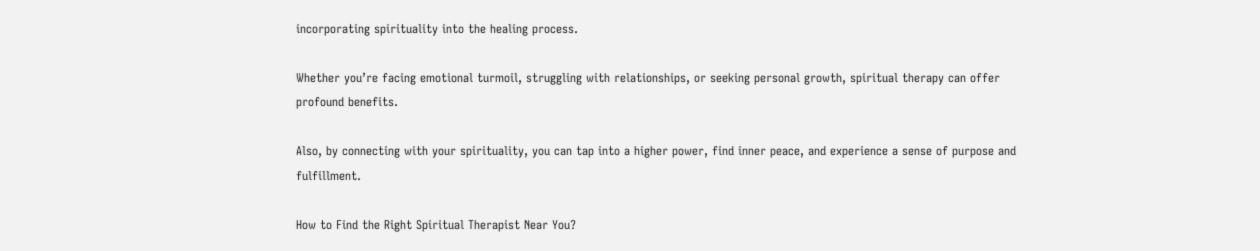incorporating spirituality into the healing process.

Whether you’re facing emotional turmoil, struggling with relationships, or seeking personal growth, spiritual therapy can offer profound benefits.

Also, by connecting with your spirituality, you can tap into a higher power, find inner peace, and experience a sense of purpose and fulfillment.

How to Find the Right Spiritual Therapist Near You?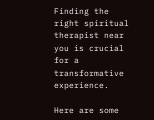Finding the right spiritual therapist near you is crucial for a transformative experience.

Here are some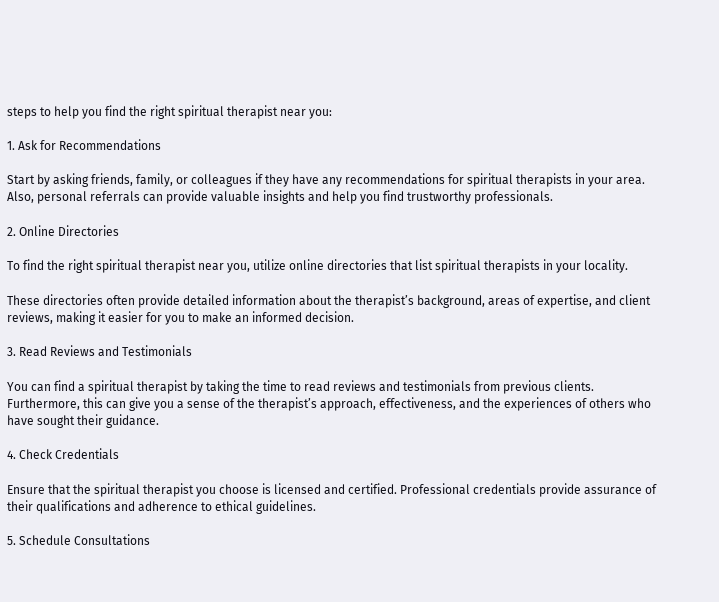steps to help you find the right spiritual therapist near you:

1. Ask for Recommendations

Start by asking friends, family, or colleagues if they have any recommendations for spiritual therapists in your area. Also, personal referrals can provide valuable insights and help you find trustworthy professionals.

2. Online Directories

To find the right spiritual therapist near you, utilize online directories that list spiritual therapists in your locality.

These directories often provide detailed information about the therapist’s background, areas of expertise, and client reviews, making it easier for you to make an informed decision.

3. Read Reviews and Testimonials

You can find a spiritual therapist by taking the time to read reviews and testimonials from previous clients. Furthermore, this can give you a sense of the therapist’s approach, effectiveness, and the experiences of others who have sought their guidance.

4. Check Credentials

Ensure that the spiritual therapist you choose is licensed and certified. Professional credentials provide assurance of their qualifications and adherence to ethical guidelines.

5. Schedule Consultations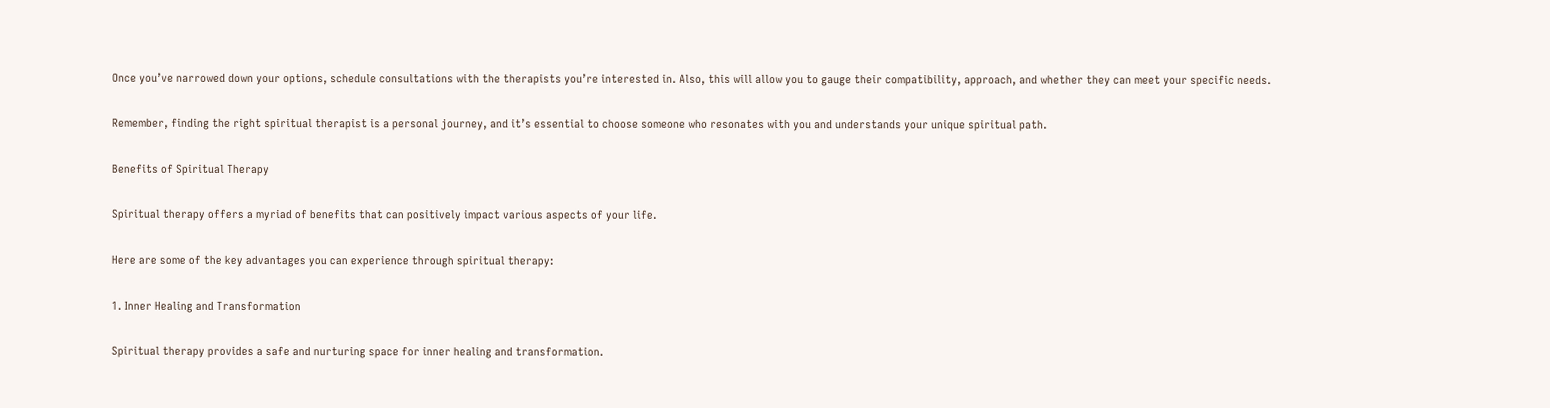Once you’ve narrowed down your options, schedule consultations with the therapists you’re interested in. Also, this will allow you to gauge their compatibility, approach, and whether they can meet your specific needs.

Remember, finding the right spiritual therapist is a personal journey, and it’s essential to choose someone who resonates with you and understands your unique spiritual path.

Benefits of Spiritual Therapy

Spiritual therapy offers a myriad of benefits that can positively impact various aspects of your life.

Here are some of the key advantages you can experience through spiritual therapy:

1. Inner Healing and Transformation

Spiritual therapy provides a safe and nurturing space for inner healing and transformation.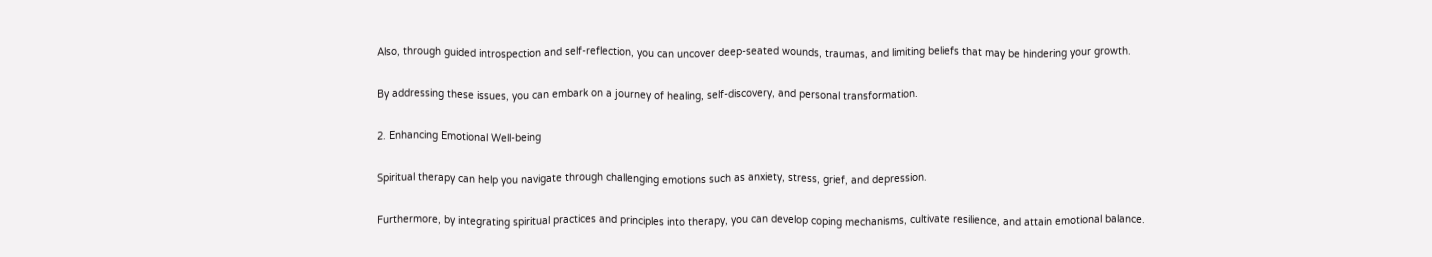Also, through guided introspection and self-reflection, you can uncover deep-seated wounds, traumas, and limiting beliefs that may be hindering your growth.

By addressing these issues, you can embark on a journey of healing, self-discovery, and personal transformation.

2. Enhancing Emotional Well-being

Spiritual therapy can help you navigate through challenging emotions such as anxiety, stress, grief, and depression.

Furthermore, by integrating spiritual practices and principles into therapy, you can develop coping mechanisms, cultivate resilience, and attain emotional balance.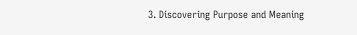3. Discovering Purpose and Meaning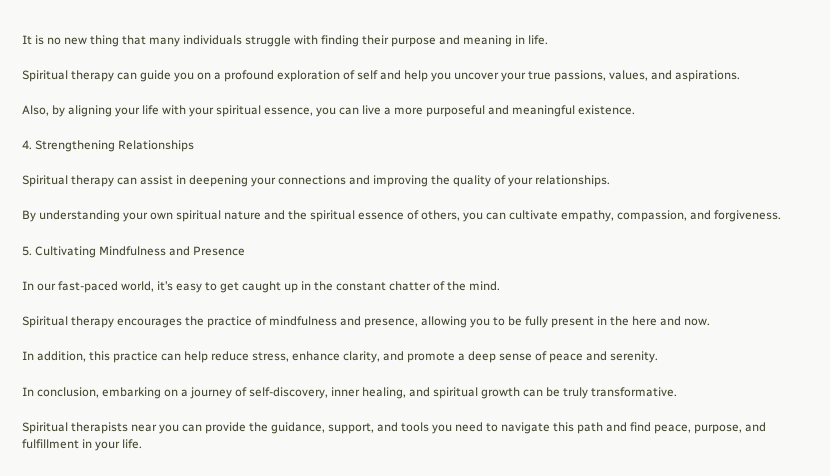It is no new thing that many individuals struggle with finding their purpose and meaning in life.

Spiritual therapy can guide you on a profound exploration of self and help you uncover your true passions, values, and aspirations.

Also, by aligning your life with your spiritual essence, you can live a more purposeful and meaningful existence.

4. Strengthening Relationships

Spiritual therapy can assist in deepening your connections and improving the quality of your relationships.

By understanding your own spiritual nature and the spiritual essence of others, you can cultivate empathy, compassion, and forgiveness.

5. Cultivating Mindfulness and Presence

In our fast-paced world, it’s easy to get caught up in the constant chatter of the mind.

Spiritual therapy encourages the practice of mindfulness and presence, allowing you to be fully present in the here and now.

In addition, this practice can help reduce stress, enhance clarity, and promote a deep sense of peace and serenity.

In conclusion, embarking on a journey of self-discovery, inner healing, and spiritual growth can be truly transformative.

Spiritual therapists near you can provide the guidance, support, and tools you need to navigate this path and find peace, purpose, and fulfillment in your life.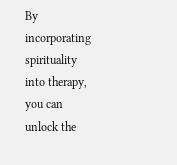By incorporating spirituality into therapy, you can unlock the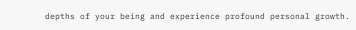depths of your being and experience profound personal growth.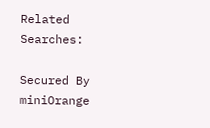Related Searches:

Secured By miniOrange